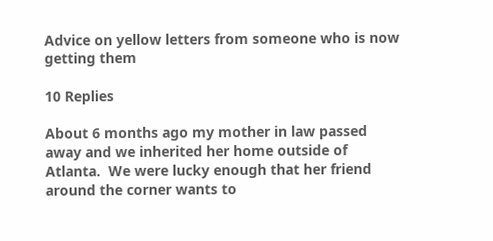Advice on yellow letters from someone who is now getting them

10 Replies

About 6 months ago my mother in law passed away and we inherited her home outside of Atlanta.  We were lucky enough that her friend around the corner wants to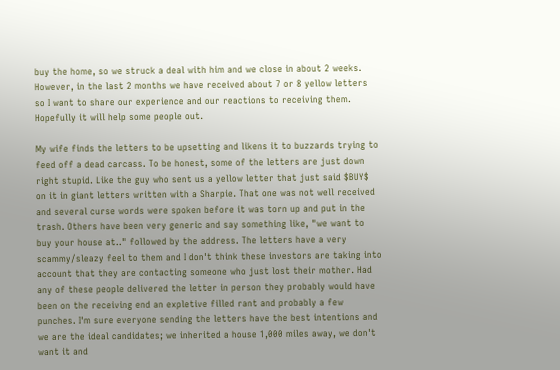buy the home, so we struck a deal with him and we close in about 2 weeks.  However, in the last 2 months we have received about 7 or 8 yellow letters so I want to share our experience and our reactions to receiving them.  Hopefully it will help some people out.

My wife finds the letters to be upsetting and likens it to buzzards trying to feed off a dead carcass. To be honest, some of the letters are just down right stupid. Like the guy who sent us a yellow letter that just said $BUY$ on it in giant letters written with a Sharpie. That one was not well received and several curse words were spoken before it was torn up and put in the trash. Others have been very generic and say something like, "we want to buy your house at.." followed by the address. The letters have a very scammy/sleazy feel to them and I don't think these investors are taking into account that they are contacting someone who just lost their mother. Had any of these people delivered the letter in person they probably would have been on the receiving end an expletive filled rant and probably a few punches. I'm sure everyone sending the letters have the best intentions and we are the ideal candidates; we inherited a house 1,000 miles away, we don't want it and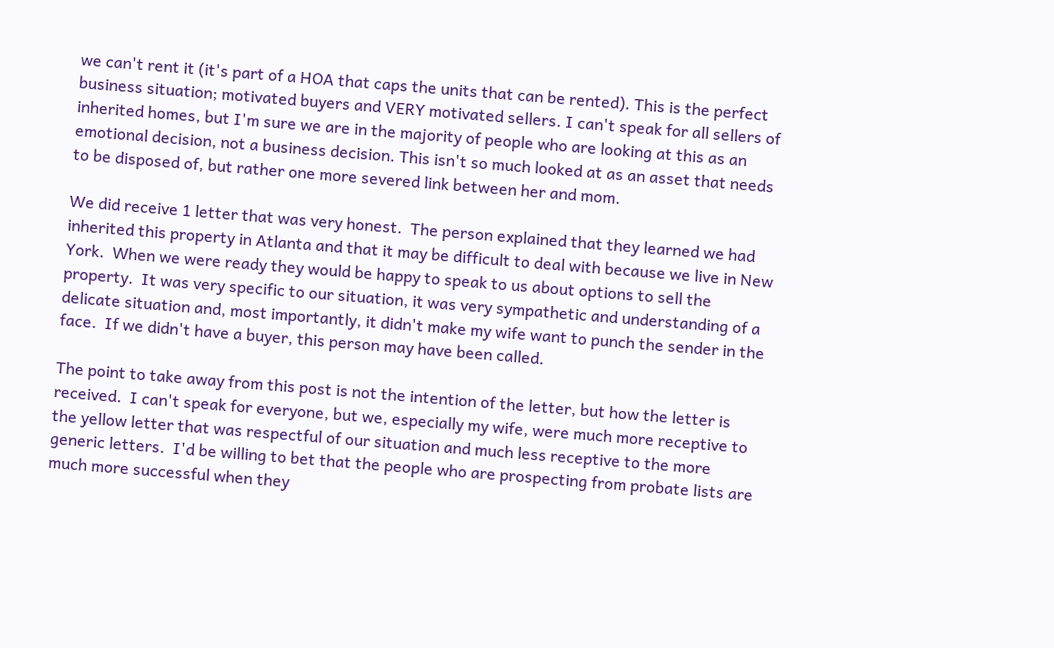we can't rent it (it's part of a HOA that caps the units that can be rented). This is the perfect business situation; motivated buyers and VERY motivated sellers. I can't speak for all sellers of inherited homes, but I'm sure we are in the majority of people who are looking at this as an emotional decision, not a business decision. This isn't so much looked at as an asset that needs to be disposed of, but rather one more severed link between her and mom.

We did receive 1 letter that was very honest.  The person explained that they learned we had inherited this property in Atlanta and that it may be difficult to deal with because we live in New York.  When we were ready they would be happy to speak to us about options to sell the property.  It was very specific to our situation, it was very sympathetic and understanding of a delicate situation and, most importantly, it didn't make my wife want to punch the sender in the face.  If we didn't have a buyer, this person may have been called.

The point to take away from this post is not the intention of the letter, but how the letter is received.  I can't speak for everyone, but we, especially my wife, were much more receptive to the yellow letter that was respectful of our situation and much less receptive to the more generic letters.  I'd be willing to bet that the people who are prospecting from probate lists are much more successful when they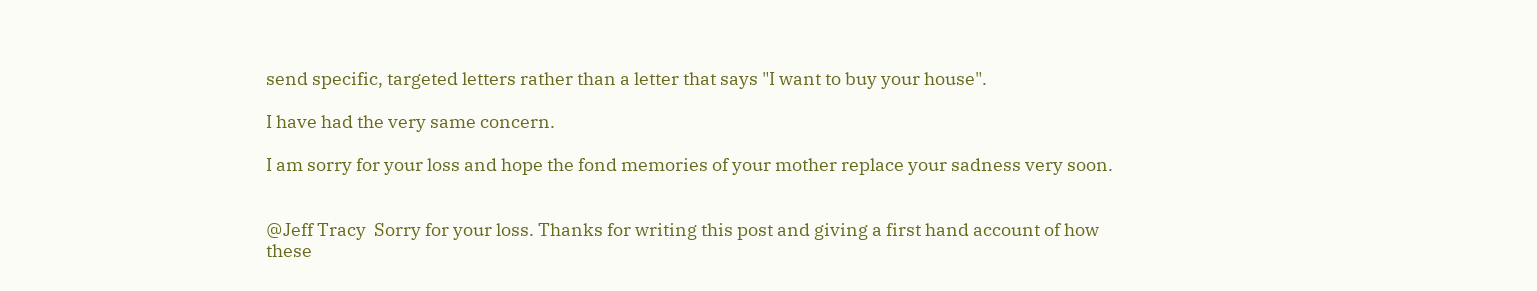send specific, targeted letters rather than a letter that says "I want to buy your house".

I have had the very same concern.

I am sorry for your loss and hope the fond memories of your mother replace your sadness very soon.


@Jeff Tracy  Sorry for your loss. Thanks for writing this post and giving a first hand account of how these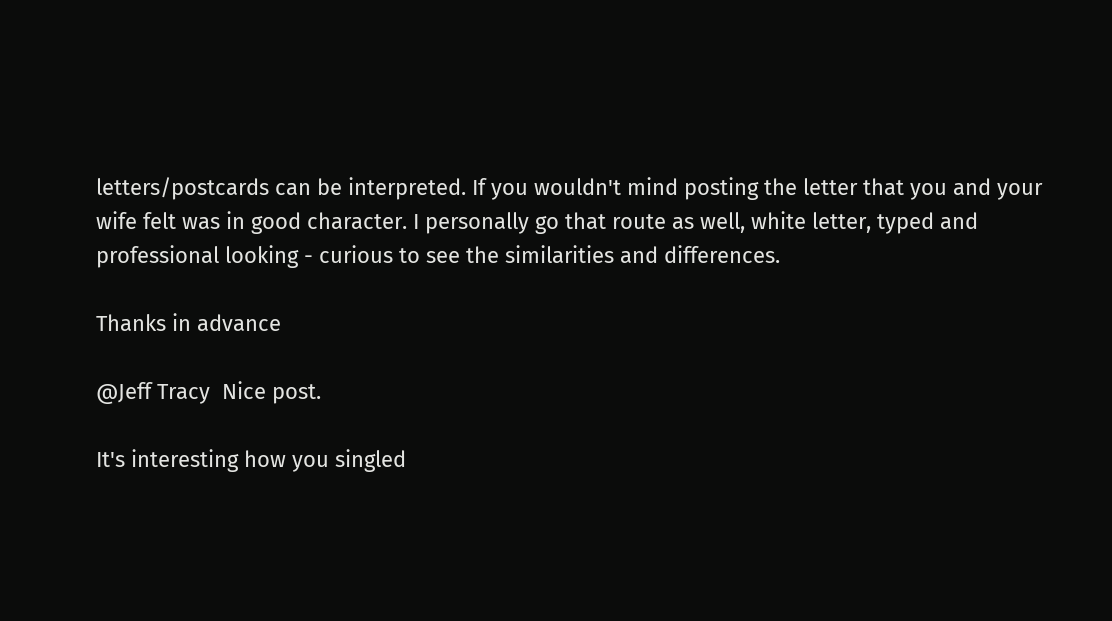letters/postcards can be interpreted. If you wouldn't mind posting the letter that you and your wife felt was in good character. I personally go that route as well, white letter, typed and professional looking - curious to see the similarities and differences.

Thanks in advance

@Jeff Tracy  Nice post.

It's interesting how you singled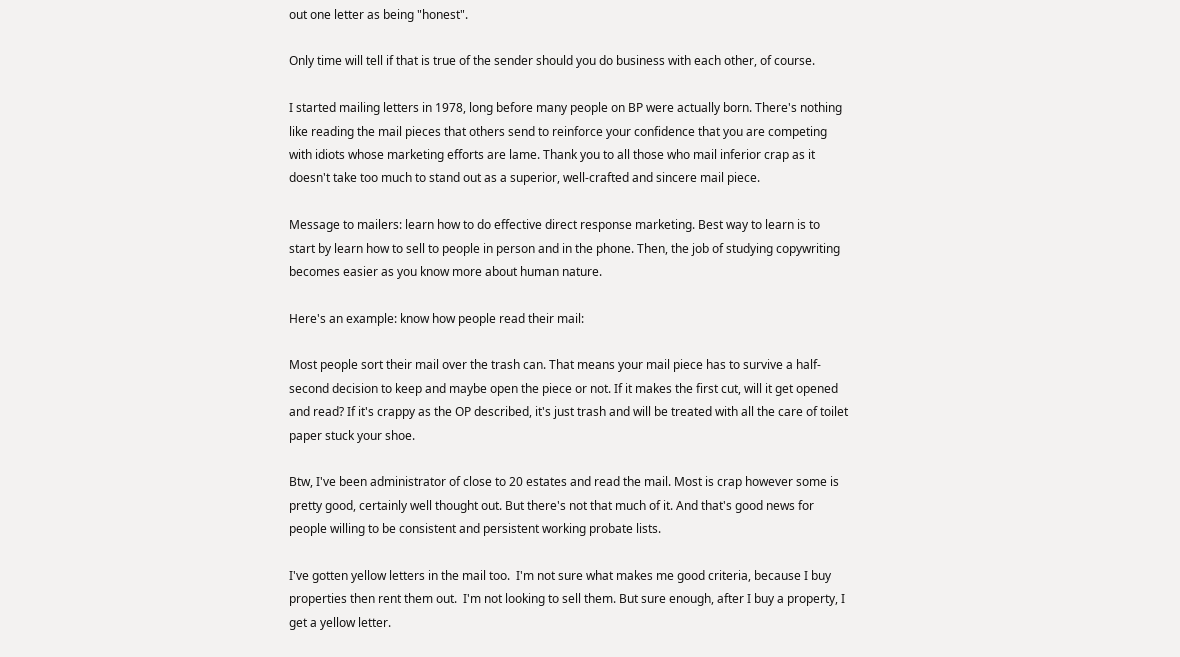out one letter as being "honest".

Only time will tell if that is true of the sender should you do business with each other, of course.

I started mailing letters in 1978, long before many people on BP were actually born. There's nothing like reading the mail pieces that others send to reinforce your confidence that you are competing with idiots whose marketing efforts are lame. Thank you to all those who mail inferior crap as it doesn't take too much to stand out as a superior, well-crafted and sincere mail piece.

Message to mailers: learn how to do effective direct response marketing. Best way to learn is to start by learn how to sell to people in person and in the phone. Then, the job of studying copywriting becomes easier as you know more about human nature.

Here's an example: know how people read their mail:

Most people sort their mail over the trash can. That means your mail piece has to survive a half-second decision to keep and maybe open the piece or not. If it makes the first cut, will it get opened and read? If it's crappy as the OP described, it's just trash and will be treated with all the care of toilet paper stuck your shoe.

Btw, I've been administrator of close to 20 estates and read the mail. Most is crap however some is pretty good, certainly well thought out. But there's not that much of it. And that's good news for people willing to be consistent and persistent working probate lists.

I've gotten yellow letters in the mail too.  I'm not sure what makes me good criteria, because I buy properties then rent them out.  I'm not looking to sell them. But sure enough, after I buy a property, I get a yellow letter.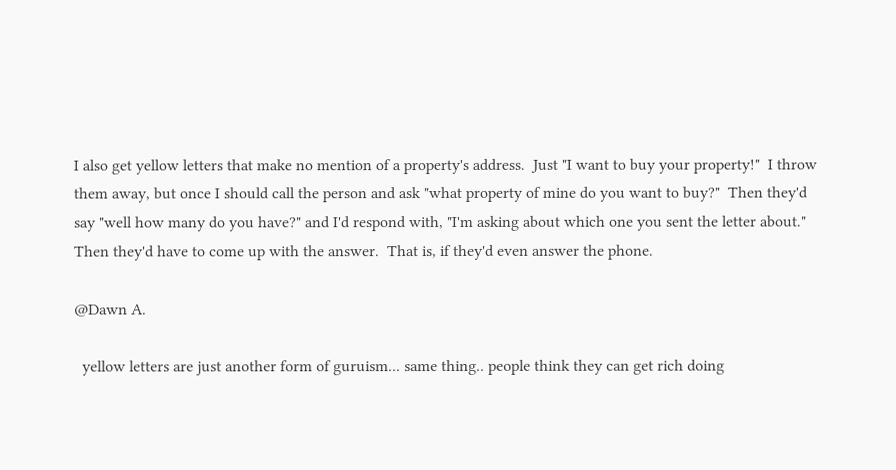I also get yellow letters that make no mention of a property's address.  Just "I want to buy your property!"  I throw them away, but once I should call the person and ask "what property of mine do you want to buy?"  Then they'd say "well how many do you have?" and I'd respond with, "I'm asking about which one you sent the letter about." Then they'd have to come up with the answer.  That is, if they'd even answer the phone.

@Dawn A.

  yellow letters are just another form of guruism... same thing.. people think they can get rich doing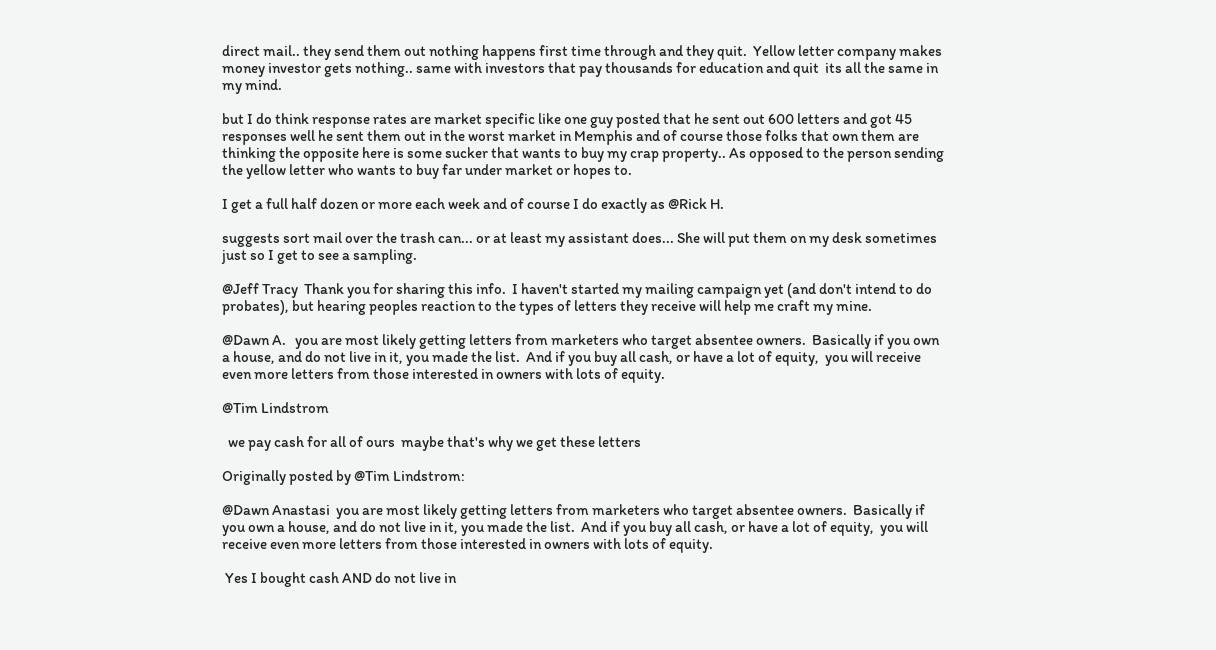direct mail.. they send them out nothing happens first time through and they quit.  Yellow letter company makes money investor gets nothing.. same with investors that pay thousands for education and quit  its all the same in my mind.

but I do think response rates are market specific like one guy posted that he sent out 600 letters and got 45 responses well he sent them out in the worst market in Memphis and of course those folks that own them are thinking the opposite here is some sucker that wants to buy my crap property.. As opposed to the person sending the yellow letter who wants to buy far under market or hopes to.

I get a full half dozen or more each week and of course I do exactly as @Rick H.

suggests sort mail over the trash can... or at least my assistant does... She will put them on my desk sometimes just so I get to see a sampling.

@Jeff Tracy  Thank you for sharing this info.  I haven't started my mailing campaign yet (and don't intend to do probates), but hearing peoples reaction to the types of letters they receive will help me craft my mine.

@Dawn A.   you are most likely getting letters from marketers who target absentee owners.  Basically if you own a house, and do not live in it, you made the list.  And if you buy all cash, or have a lot of equity,  you will receive even more letters from those interested in owners with lots of equity.

@Tim Lindstrom

  we pay cash for all of ours  maybe that's why we get these letters

Originally posted by @Tim Lindstrom:

@Dawn Anastasi  you are most likely getting letters from marketers who target absentee owners.  Basically if you own a house, and do not live in it, you made the list.  And if you buy all cash, or have a lot of equity,  you will receive even more letters from those interested in owners with lots of equity.

 Yes I bought cash AND do not live in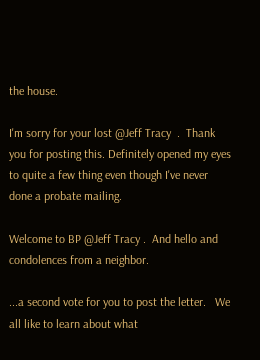the house.

I'm sorry for your lost @Jeff Tracy  .  Thank you for posting this. Definitely opened my eyes to quite a few thing even though I've never done a probate mailing.

Welcome to BP @Jeff Tracy .  And hello and condolences from a neighbor.

...a second vote for you to post the letter.   We all like to learn about what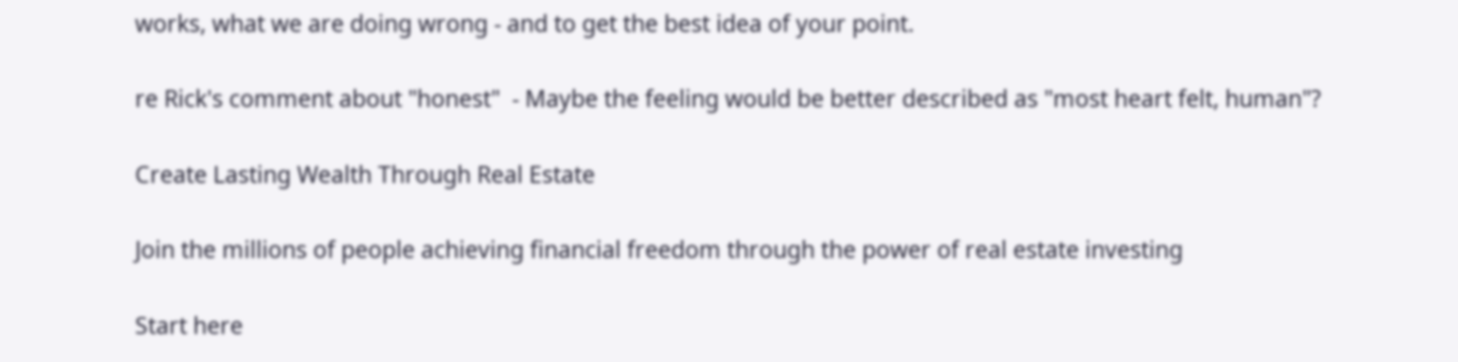works, what we are doing wrong - and to get the best idea of your point.

re Rick's comment about "honest"  - Maybe the feeling would be better described as "most heart felt, human"?

Create Lasting Wealth Through Real Estate

Join the millions of people achieving financial freedom through the power of real estate investing

Start here